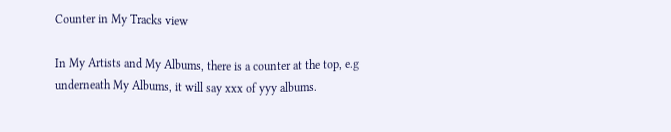Counter in My Tracks view

In My Artists and My Albums, there is a counter at the top, e.g underneath My Albums, it will say xxx of yyy albums.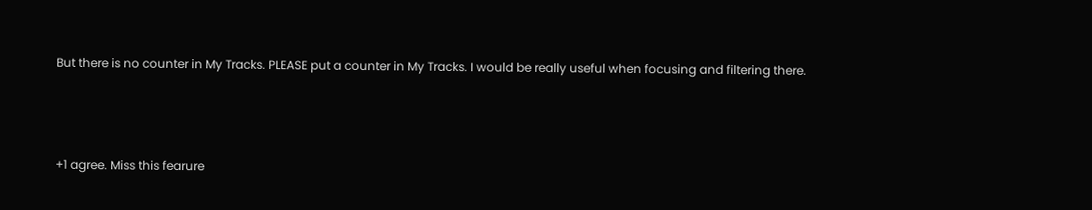But there is no counter in My Tracks. PLEASE put a counter in My Tracks. I would be really useful when focusing and filtering there.



+1 agree. Miss this fearure